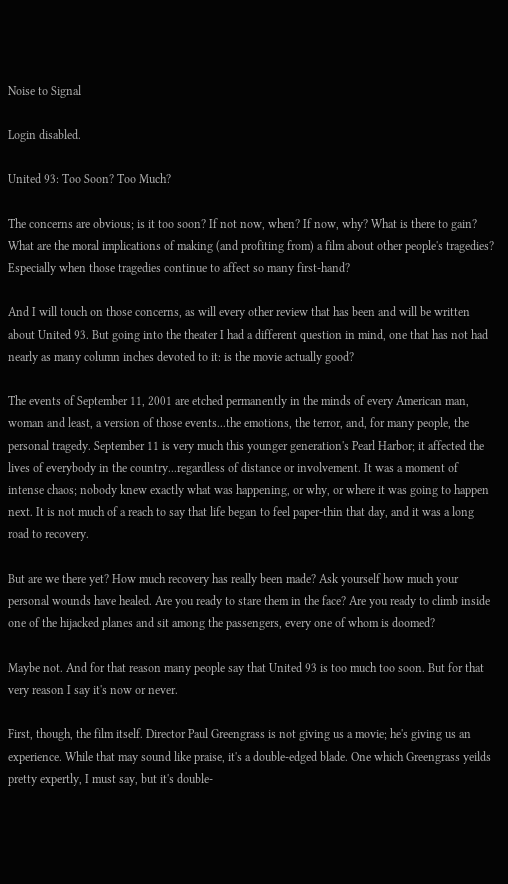Noise to Signal

Login disabled.

United 93: Too Soon? Too Much?

The concerns are obvious; is it too soon? If not now, when? If now, why? What is there to gain? What are the moral implications of making (and profiting from) a film about other people's tragedies? Especially when those tragedies continue to affect so many first-hand?

And I will touch on those concerns, as will every other review that has been and will be written about United 93. But going into the theater I had a different question in mind, one that has not had nearly as many column inches devoted to it: is the movie actually good?

The events of September 11, 2001 are etched permanently in the minds of every American man, woman and least, a version of those events...the emotions, the terror, and, for many people, the personal tragedy. September 11 is very much this younger generation's Pearl Harbor; it affected the lives of everybody in the country...regardless of distance or involvement. It was a moment of intense chaos; nobody knew exactly what was happening, or why, or where it was going to happen next. It is not much of a reach to say that life began to feel paper-thin that day, and it was a long road to recovery.

But are we there yet? How much recovery has really been made? Ask yourself how much your personal wounds have healed. Are you ready to stare them in the face? Are you ready to climb inside one of the hijacked planes and sit among the passengers, every one of whom is doomed?

Maybe not. And for that reason many people say that United 93 is too much too soon. But for that very reason I say it's now or never.

First, though, the film itself. Director Paul Greengrass is not giving us a movie; he's giving us an experience. While that may sound like praise, it's a double-edged blade. One which Greengrass yeilds pretty expertly, I must say, but it's double-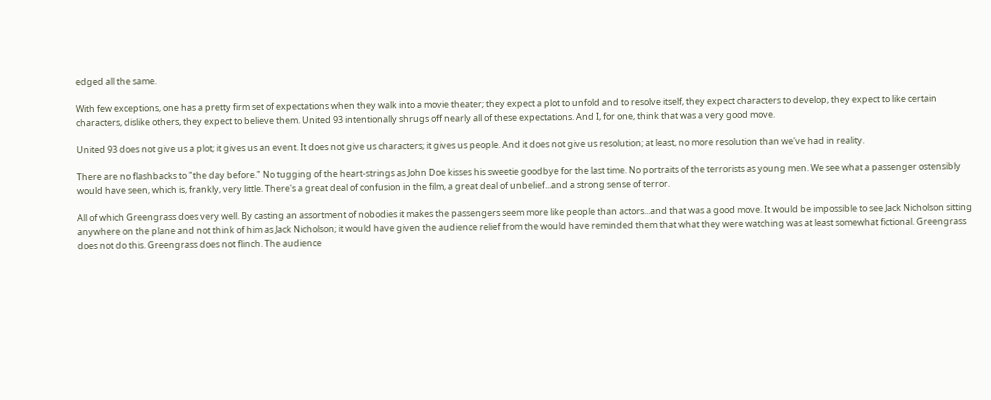edged all the same.

With few exceptions, one has a pretty firm set of expectations when they walk into a movie theater; they expect a plot to unfold and to resolve itself, they expect characters to develop, they expect to like certain characters, dislike others, they expect to believe them. United 93 intentionally shrugs off nearly all of these expectations. And I, for one, think that was a very good move.

United 93 does not give us a plot; it gives us an event. It does not give us characters; it gives us people. And it does not give us resolution; at least, no more resolution than we've had in reality.

There are no flashbacks to "the day before." No tugging of the heart-strings as John Doe kisses his sweetie goodbye for the last time. No portraits of the terrorists as young men. We see what a passenger ostensibly would have seen, which is, frankly, very little. There's a great deal of confusion in the film, a great deal of unbelief...and a strong sense of terror.

All of which Greengrass does very well. By casting an assortment of nobodies it makes the passengers seem more like people than actors...and that was a good move. It would be impossible to see Jack Nicholson sitting anywhere on the plane and not think of him as Jack Nicholson; it would have given the audience relief from the would have reminded them that what they were watching was at least somewhat fictional. Greengrass does not do this. Greengrass does not flinch. The audience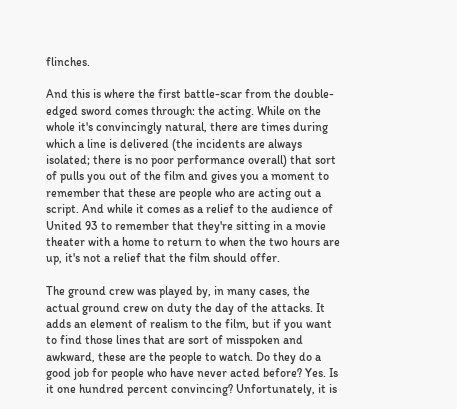flinches.

And this is where the first battle-scar from the double-edged sword comes through: the acting. While on the whole it's convincingly natural, there are times during which a line is delivered (the incidents are always isolated; there is no poor performance overall) that sort of pulls you out of the film and gives you a moment to remember that these are people who are acting out a script. And while it comes as a relief to the audience of United 93 to remember that they're sitting in a movie theater with a home to return to when the two hours are up, it's not a relief that the film should offer.

The ground crew was played by, in many cases, the actual ground crew on duty the day of the attacks. It adds an element of realism to the film, but if you want to find those lines that are sort of misspoken and awkward, these are the people to watch. Do they do a good job for people who have never acted before? Yes. Is it one hundred percent convincing? Unfortunately, it is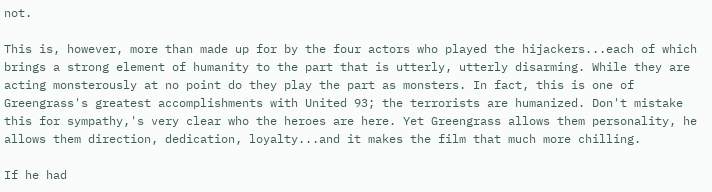not.

This is, however, more than made up for by the four actors who played the hijackers...each of which brings a strong element of humanity to the part that is utterly, utterly disarming. While they are acting monsterously at no point do they play the part as monsters. In fact, this is one of Greengrass's greatest accomplishments with United 93; the terrorists are humanized. Don't mistake this for sympathy,'s very clear who the heroes are here. Yet Greengrass allows them personality, he allows them direction, dedication, loyalty...and it makes the film that much more chilling.

If he had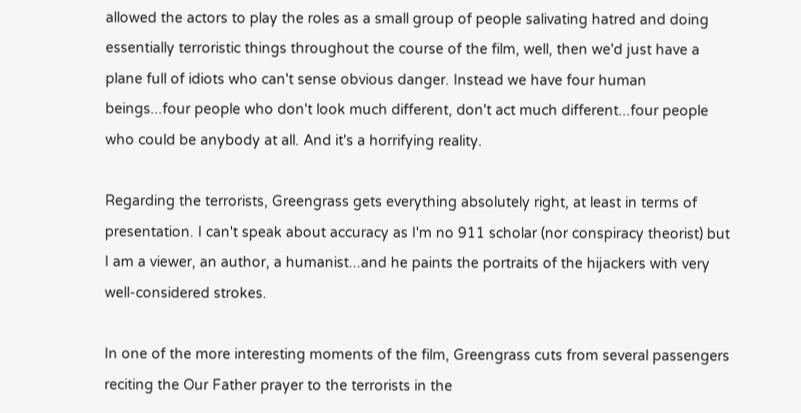allowed the actors to play the roles as a small group of people salivating hatred and doing essentially terroristic things throughout the course of the film, well, then we'd just have a plane full of idiots who can't sense obvious danger. Instead we have four human beings...four people who don't look much different, don't act much different...four people who could be anybody at all. And it's a horrifying reality.

Regarding the terrorists, Greengrass gets everything absolutely right, at least in terms of presentation. I can't speak about accuracy as I'm no 911 scholar (nor conspiracy theorist) but I am a viewer, an author, a humanist...and he paints the portraits of the hijackers with very well-considered strokes.

In one of the more interesting moments of the film, Greengrass cuts from several passengers reciting the Our Father prayer to the terrorists in the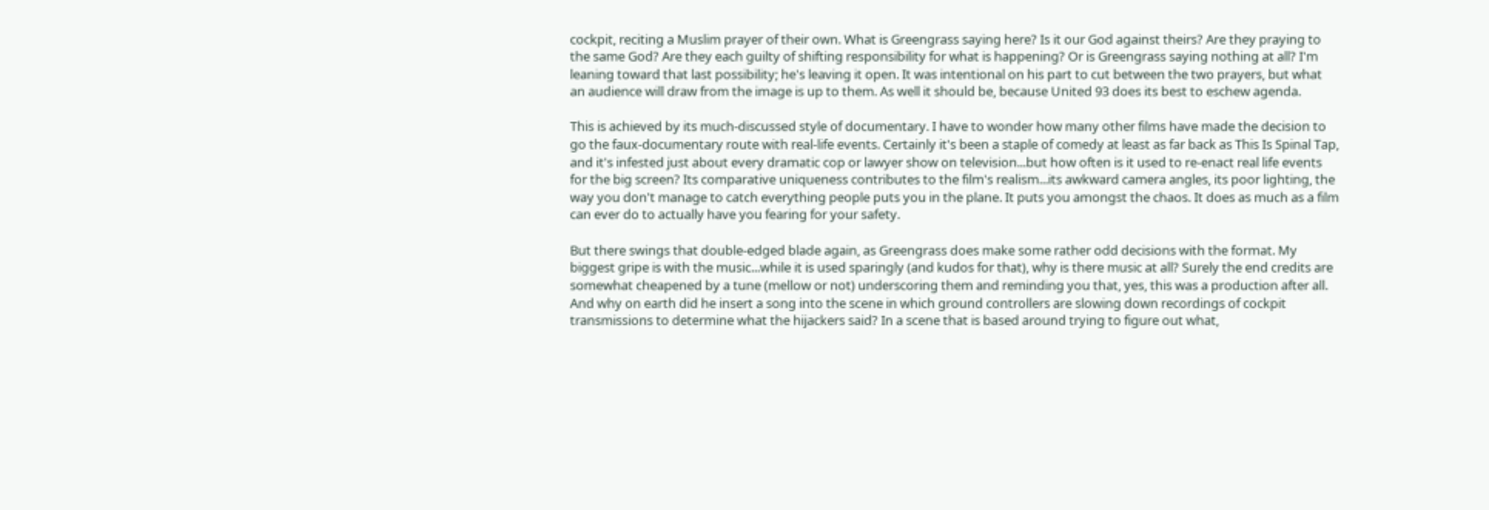cockpit, reciting a Muslim prayer of their own. What is Greengrass saying here? Is it our God against theirs? Are they praying to the same God? Are they each guilty of shifting responsibility for what is happening? Or is Greengrass saying nothing at all? I'm leaning toward that last possibility; he's leaving it open. It was intentional on his part to cut between the two prayers, but what an audience will draw from the image is up to them. As well it should be, because United 93 does its best to eschew agenda.

This is achieved by its much-discussed style of documentary. I have to wonder how many other films have made the decision to go the faux-documentary route with real-life events. Certainly it's been a staple of comedy at least as far back as This Is Spinal Tap, and it's infested just about every dramatic cop or lawyer show on television...but how often is it used to re-enact real life events for the big screen? Its comparative uniqueness contributes to the film's realism...its awkward camera angles, its poor lighting, the way you don't manage to catch everything people puts you in the plane. It puts you amongst the chaos. It does as much as a film can ever do to actually have you fearing for your safety.

But there swings that double-edged blade again, as Greengrass does make some rather odd decisions with the format. My biggest gripe is with the music...while it is used sparingly (and kudos for that), why is there music at all? Surely the end credits are somewhat cheapened by a tune (mellow or not) underscoring them and reminding you that, yes, this was a production after all. And why on earth did he insert a song into the scene in which ground controllers are slowing down recordings of cockpit transmissions to determine what the hijackers said? In a scene that is based around trying to figure out what,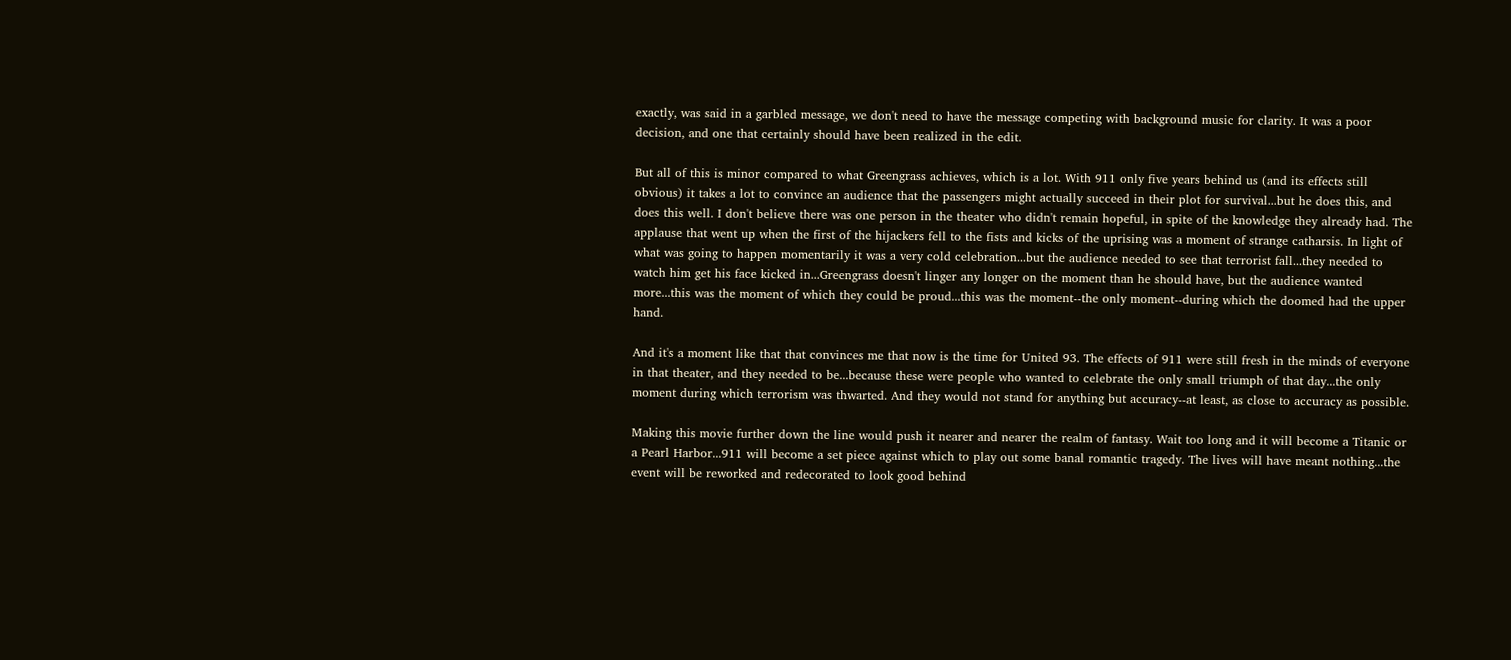exactly, was said in a garbled message, we don't need to have the message competing with background music for clarity. It was a poor decision, and one that certainly should have been realized in the edit.

But all of this is minor compared to what Greengrass achieves, which is a lot. With 911 only five years behind us (and its effects still obvious) it takes a lot to convince an audience that the passengers might actually succeed in their plot for survival...but he does this, and does this well. I don't believe there was one person in the theater who didn't remain hopeful, in spite of the knowledge they already had. The applause that went up when the first of the hijackers fell to the fists and kicks of the uprising was a moment of strange catharsis. In light of what was going to happen momentarily it was a very cold celebration...but the audience needed to see that terrorist fall...they needed to watch him get his face kicked in...Greengrass doesn't linger any longer on the moment than he should have, but the audience wanted more...this was the moment of which they could be proud...this was the moment--the only moment--during which the doomed had the upper hand.

And it's a moment like that that convinces me that now is the time for United 93. The effects of 911 were still fresh in the minds of everyone in that theater, and they needed to be...because these were people who wanted to celebrate the only small triumph of that day...the only moment during which terrorism was thwarted. And they would not stand for anything but accuracy--at least, as close to accuracy as possible.

Making this movie further down the line would push it nearer and nearer the realm of fantasy. Wait too long and it will become a Titanic or a Pearl Harbor...911 will become a set piece against which to play out some banal romantic tragedy. The lives will have meant nothing...the event will be reworked and redecorated to look good behind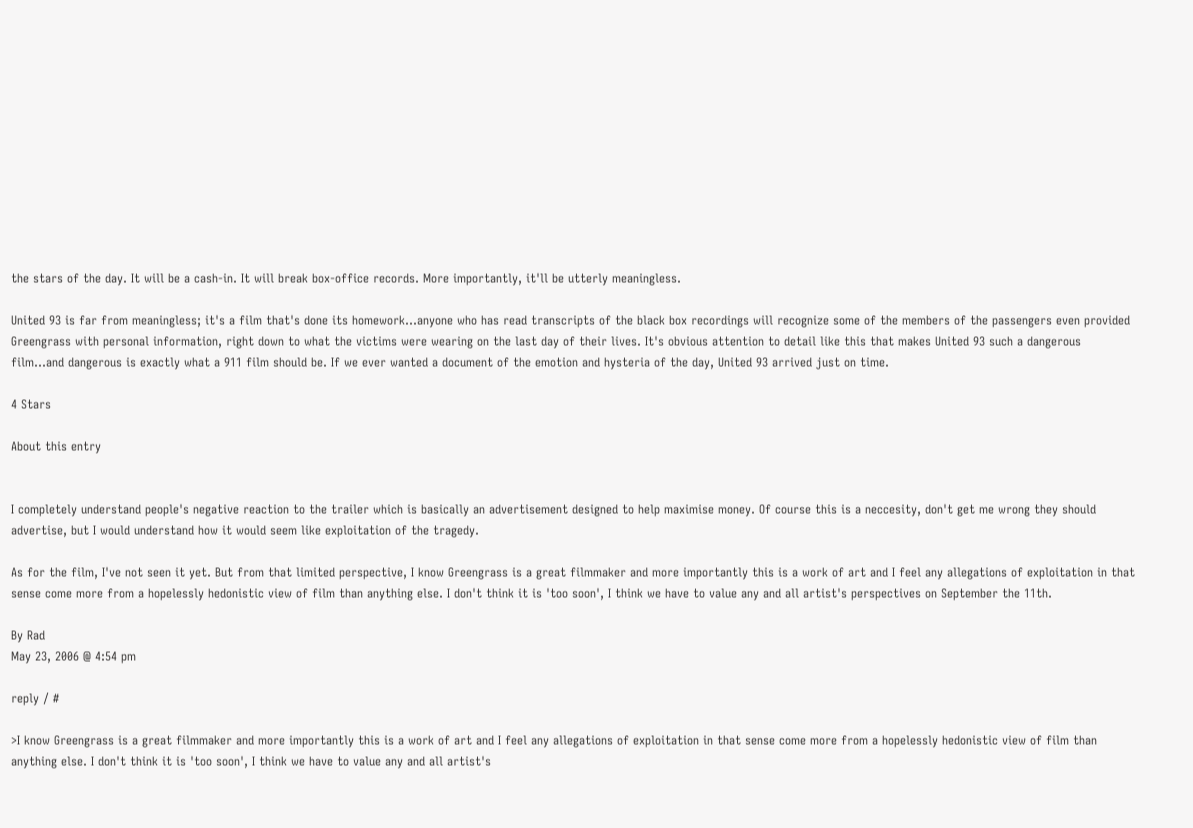the stars of the day. It will be a cash-in. It will break box-office records. More importantly, it'll be utterly meaningless.

United 93 is far from meaningless; it's a film that's done its homework...anyone who has read transcripts of the black box recordings will recognize some of the members of the passengers even provided Greengrass with personal information, right down to what the victims were wearing on the last day of their lives. It's obvious attention to detail like this that makes United 93 such a dangerous film...and dangerous is exactly what a 911 film should be. If we ever wanted a document of the emotion and hysteria of the day, United 93 arrived just on time.

4 Stars

About this entry


I completely understand people's negative reaction to the trailer which is basically an advertisement designed to help maximise money. Of course this is a neccesity, don't get me wrong they should advertise, but I would understand how it would seem like exploitation of the tragedy.

As for the film, I've not seen it yet. But from that limited perspective, I know Greengrass is a great filmmaker and more importantly this is a work of art and I feel any allegations of exploitation in that sense come more from a hopelessly hedonistic view of film than anything else. I don't think it is 'too soon', I think we have to value any and all artist's perspectives on September the 11th.

By Rad
May 23, 2006 @ 4:54 pm

reply / #

>I know Greengrass is a great filmmaker and more importantly this is a work of art and I feel any allegations of exploitation in that sense come more from a hopelessly hedonistic view of film than anything else. I don't think it is 'too soon', I think we have to value any and all artist's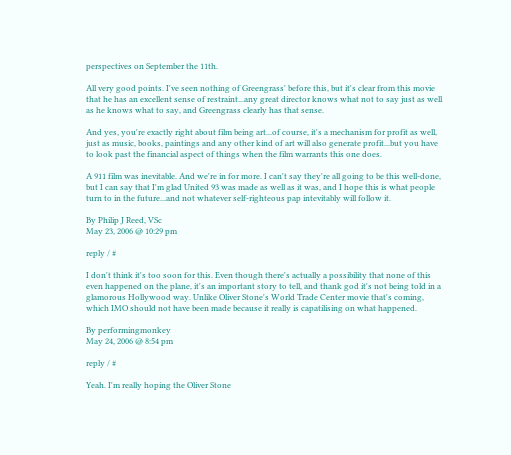perspectives on September the 11th.

All very good points. I've seen nothing of Greengrass' before this, but it's clear from this movie that he has an excellent sense of restraint...any great director knows what not to say just as well as he knows what to say, and Greengrass clearly has that sense.

And yes, you're exactly right about film being art...of course, it's a mechanism for profit as well, just as music, books, paintings and any other kind of art will also generate profit...but you have to look past the financial aspect of things when the film warrants this one does.

A 911 film was inevitable. And we're in for more. I can't say they're all going to be this well-done, but I can say that I'm glad United 93 was made as well as it was, and I hope this is what people turn to in the future...and not whatever self-righteous pap intevitably will follow it.

By Philip J Reed, VSc
May 23, 2006 @ 10:29 pm

reply / #

I don't think it's too soon for this. Even though there's actually a possibility that none of this even happened on the plane, it's an important story to tell, and thank god it's not being told in a glamorous Hollywood way. Unlike Oliver Stone's World Trade Center movie that's coming, which IMO should not have been made because it really is capatilising on what happened.

By performingmonkey
May 24, 2006 @ 8:54 pm

reply / #

Yeah. I'm really hoping the Oliver Stone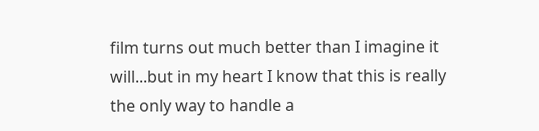film turns out much better than I imagine it will...but in my heart I know that this is really the only way to handle a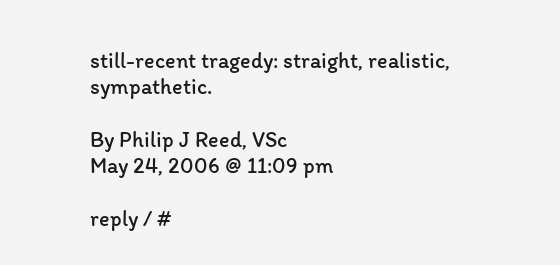still-recent tragedy: straight, realistic, sympathetic.

By Philip J Reed, VSc
May 24, 2006 @ 11:09 pm

reply / #